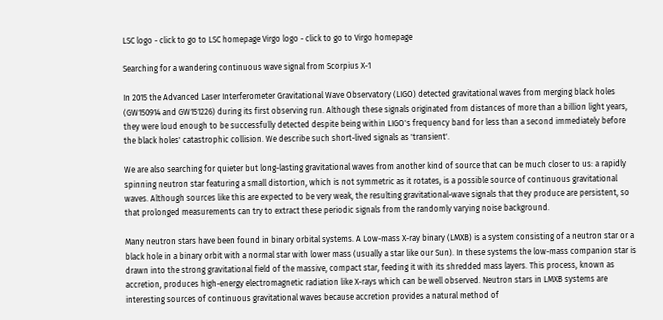LSC logo - click to go to LSC homepage Virgo logo - click to go to Virgo homepage

Searching for a wandering continuous wave signal from Scorpius X-1

In 2015 the Advanced Laser Interferometer Gravitational Wave Observatory (LIGO) detected gravitational waves from merging black holes (GW150914 and GW151226) during its first observing run. Although these signals originated from distances of more than a billion light years, they were loud enough to be successfully detected despite being within LIGO's frequency band for less than a second immediately before the black holes' catastrophic collision. We describe such short-lived signals as 'transient'.

We are also searching for quieter but long-lasting gravitational waves from another kind of source that can be much closer to us: a rapidly spinning neutron star featuring a small distortion, which is not symmetric as it rotates, is a possible source of continuous gravitational waves. Although sources like this are expected to be very weak, the resulting gravitational-wave signals that they produce are persistent, so that prolonged measurements can try to extract these periodic signals from the randomly varying noise background.

Many neutron stars have been found in binary orbital systems. A Low-mass X-ray binary (LMXB) is a system consisting of a neutron star or a black hole in a binary orbit with a normal star with lower mass (usually a star like our Sun). In these systems the low-mass companion star is drawn into the strong gravitational field of the massive, compact star, feeding it with its shredded mass layers. This process, known as accretion, produces high-energy electromagnetic radiation like X-rays which can be well observed. Neutron stars in LMXB systems are interesting sources of continuous gravitational waves because accretion provides a natural method of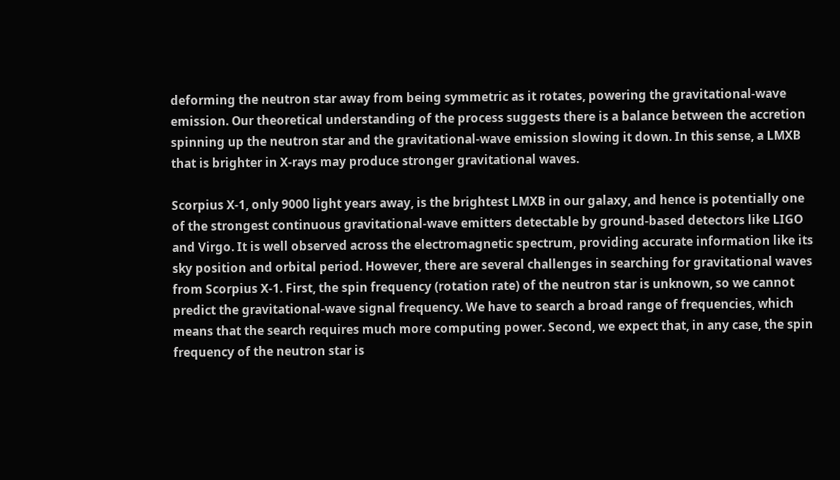deforming the neutron star away from being symmetric as it rotates, powering the gravitational-wave emission. Our theoretical understanding of the process suggests there is a balance between the accretion spinning up the neutron star and the gravitational-wave emission slowing it down. In this sense, a LMXB that is brighter in X-rays may produce stronger gravitational waves.

Scorpius X-1, only 9000 light years away, is the brightest LMXB in our galaxy, and hence is potentially one of the strongest continuous gravitational-wave emitters detectable by ground-based detectors like LIGO and Virgo. It is well observed across the electromagnetic spectrum, providing accurate information like its sky position and orbital period. However, there are several challenges in searching for gravitational waves from Scorpius X-1. First, the spin frequency (rotation rate) of the neutron star is unknown, so we cannot predict the gravitational-wave signal frequency. We have to search a broad range of frequencies, which means that the search requires much more computing power. Second, we expect that, in any case, the spin frequency of the neutron star is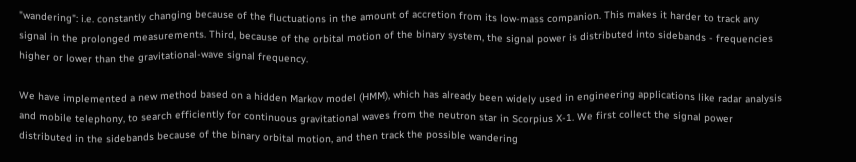"wandering": i.e. constantly changing because of the fluctuations in the amount of accretion from its low-mass companion. This makes it harder to track any signal in the prolonged measurements. Third, because of the orbital motion of the binary system, the signal power is distributed into sidebands - frequencies higher or lower than the gravitational-wave signal frequency.

We have implemented a new method based on a hidden Markov model (HMM), which has already been widely used in engineering applications like radar analysis and mobile telephony, to search efficiently for continuous gravitational waves from the neutron star in Scorpius X-1. We first collect the signal power distributed in the sidebands because of the binary orbital motion, and then track the possible wandering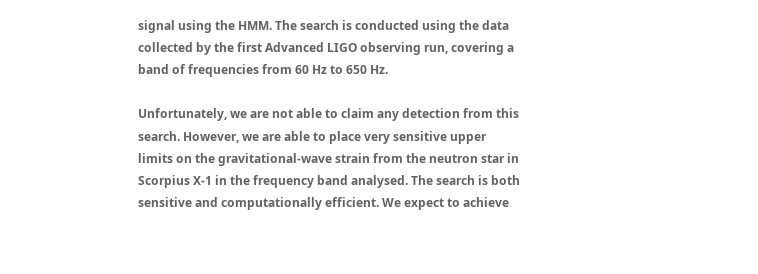signal using the HMM. The search is conducted using the data collected by the first Advanced LIGO observing run, covering a band of frequencies from 60 Hz to 650 Hz.

Unfortunately, we are not able to claim any detection from this search. However, we are able to place very sensitive upper limits on the gravitational-wave strain from the neutron star in Scorpius X-1 in the frequency band analysed. The search is both sensitive and computationally efficient. We expect to achieve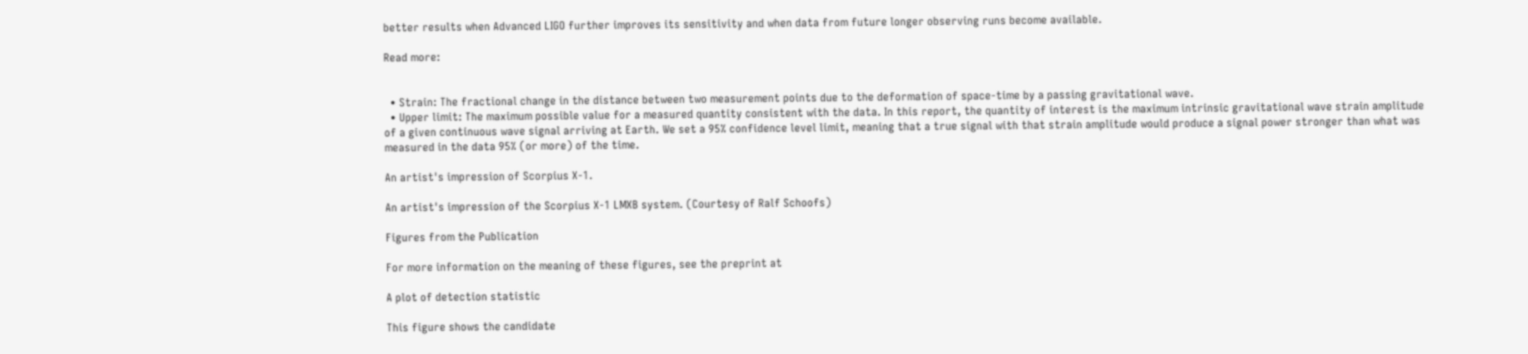better results when Advanced LIGO further improves its sensitivity and when data from future longer observing runs become available.

Read more:


  • Strain: The fractional change in the distance between two measurement points due to the deformation of space-time by a passing gravitational wave.
  • Upper limit: The maximum possible value for a measured quantity consistent with the data. In this report, the quantity of interest is the maximum intrinsic gravitational wave strain amplitude of a given continuous wave signal arriving at Earth. We set a 95% confidence level limit, meaning that a true signal with that strain amplitude would produce a signal power stronger than what was measured in the data 95% (or more) of the time.

An artist's impression of Scorpius X-1.

An artist's impression of the Scorpius X-1 LMXB system. (Courtesy of Ralf Schoofs)

Figures from the Publication

For more information on the meaning of these figures, see the preprint at

A plot of detection statistic

This figure shows the candidate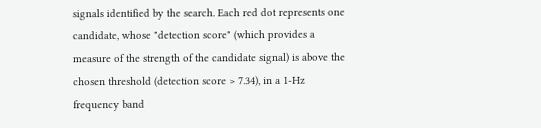signals identified by the search. Each red dot represents one candidate, whose "detection score" (which provides a measure of the strength of the candidate signal) is above the chosen threshold (detection score > 7.34), in a 1-Hz frequency band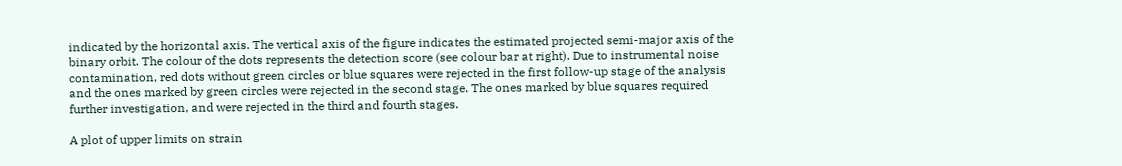indicated by the horizontal axis. The vertical axis of the figure indicates the estimated projected semi-major axis of the binary orbit. The colour of the dots represents the detection score (see colour bar at right). Due to instrumental noise contamination, red dots without green circles or blue squares were rejected in the first follow-up stage of the analysis and the ones marked by green circles were rejected in the second stage. The ones marked by blue squares required further investigation, and were rejected in the third and fourth stages.

A plot of upper limits on strain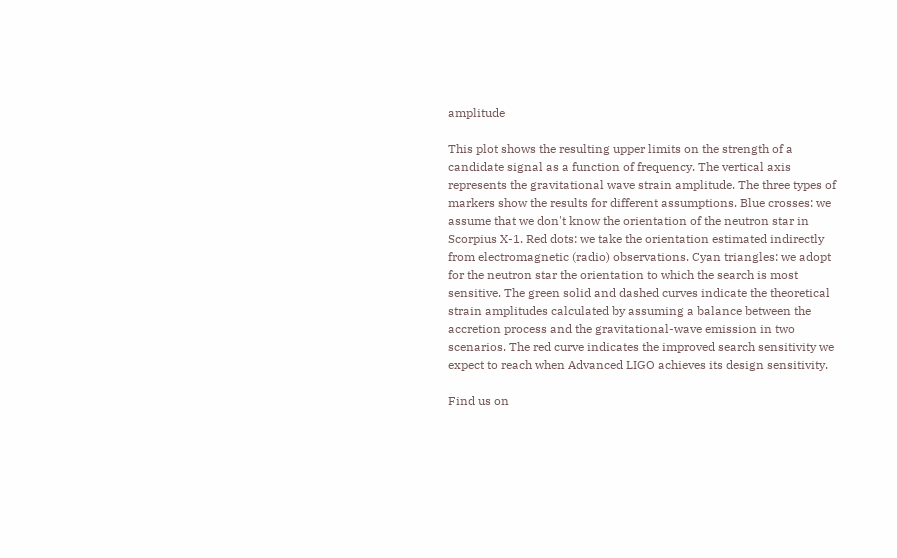amplitude

This plot shows the resulting upper limits on the strength of a candidate signal as a function of frequency. The vertical axis represents the gravitational wave strain amplitude. The three types of markers show the results for different assumptions. Blue crosses: we assume that we don't know the orientation of the neutron star in Scorpius X-1. Red dots: we take the orientation estimated indirectly from electromagnetic (radio) observations. Cyan triangles: we adopt for the neutron star the orientation to which the search is most sensitive. The green solid and dashed curves indicate the theoretical strain amplitudes calculated by assuming a balance between the accretion process and the gravitational-wave emission in two scenarios. The red curve indicates the improved search sensitivity we expect to reach when Advanced LIGO achieves its design sensitivity.

Find us on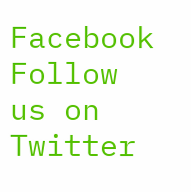Facebook   Follow us on Twitter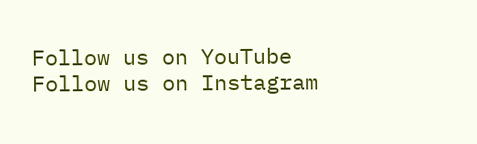Follow us on YouTube    Follow us on Instagram